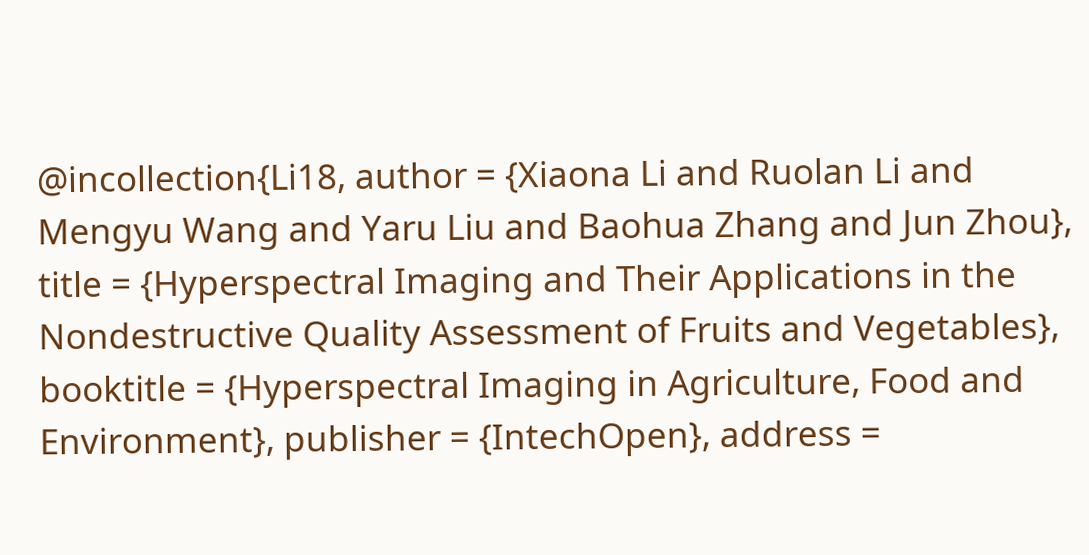@incollection{Li18, author = {Xiaona Li and Ruolan Li and Mengyu Wang and Yaru Liu and Baohua Zhang and Jun Zhou}, title = {Hyperspectral Imaging and Their Applications in the Nondestructive Quality Assessment of Fruits and Vegetables}, booktitle = {Hyperspectral Imaging in Agriculture, Food and Environment}, publisher = {IntechOpen}, address =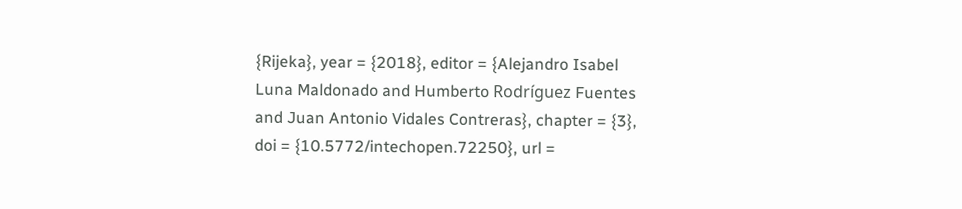{Rijeka}, year = {2018}, editor = {Alejandro Isabel Luna Maldonado and Humberto Rodríguez Fuentes and Juan Antonio Vidales Contreras}, chapter = {3}, doi = {10.5772/intechopen.72250}, url =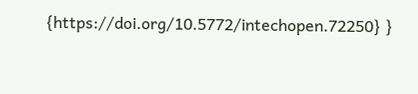{https://doi.org/10.5772/intechopen.72250} }